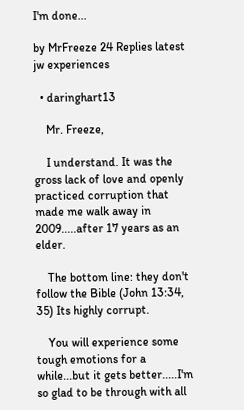I'm done...

by MrFreeze 24 Replies latest jw experiences

  • daringhart13

    Mr. Freeze,

    I understand. It was the gross lack of love and openly practiced corruption that made me walk away in 2009.....after 17 years as an elder.

    The bottom line: they don't follow the Bible (John 13:34, 35) Its highly corrupt.

    You will experience some tough emotions for a while...but it gets better.....I'm so glad to be through with all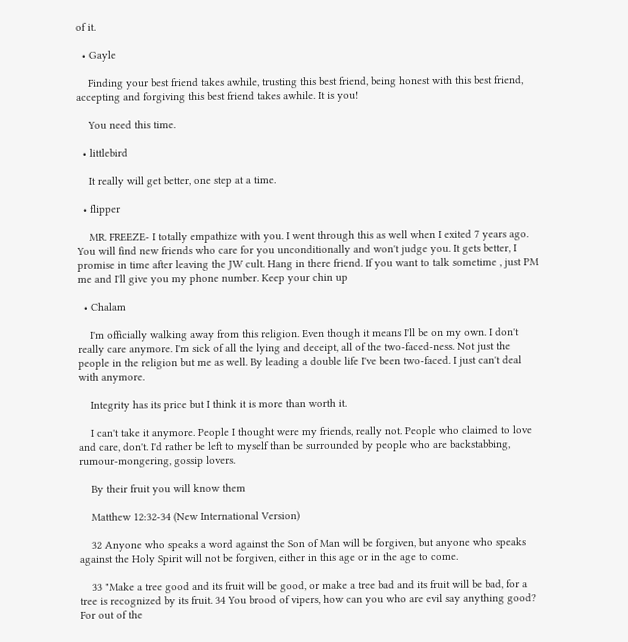of it.

  • Gayle

    Finding your best friend takes awhile, trusting this best friend, being honest with this best friend, accepting and forgiving this best friend takes awhile. It is you!

    You need this time.

  • littlebird

    It really will get better, one step at a time.

  • flipper

    MR. FREEZE- I totally empathize with you. I went through this as well when I exited 7 years ago. You will find new friends who care for you unconditionally and won't judge you. It gets better, I promise in time after leaving the JW cult. Hang in there friend. If you want to talk sometime , just PM me and I'll give you my phone number. Keep your chin up

  • Chalam

    I'm officially walking away from this religion. Even though it means I'll be on my own. I don't really care anymore. I'm sick of all the lying and deceipt, all of the two-faced-ness. Not just the people in the religion but me as well. By leading a double life I've been two-faced. I just can't deal with anymore.

    Integrity has its price but I think it is more than worth it.

    I can't take it anymore. People I thought were my friends, really not. People who claimed to love and care, don't. I'd rather be left to myself than be surrounded by people who are backstabbing, rumour-mongering, gossip lovers.

    By their fruit you will know them

    Matthew 12:32-34 (New International Version)

    32 Anyone who speaks a word against the Son of Man will be forgiven, but anyone who speaks against the Holy Spirit will not be forgiven, either in this age or in the age to come.

    33 "Make a tree good and its fruit will be good, or make a tree bad and its fruit will be bad, for a tree is recognized by its fruit. 34 You brood of vipers, how can you who are evil say anything good? For out of the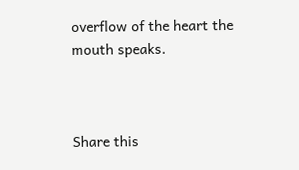overflow of the heart the mouth speaks.



Share this